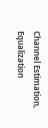Channel Estimation, Equalization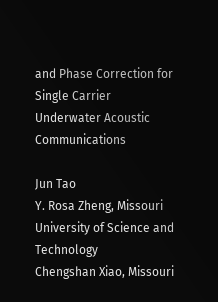and Phase Correction for Single Carrier Underwater Acoustic Communications

Jun Tao
Y. Rosa Zheng, Missouri University of Science and Technology
Chengshan Xiao, Missouri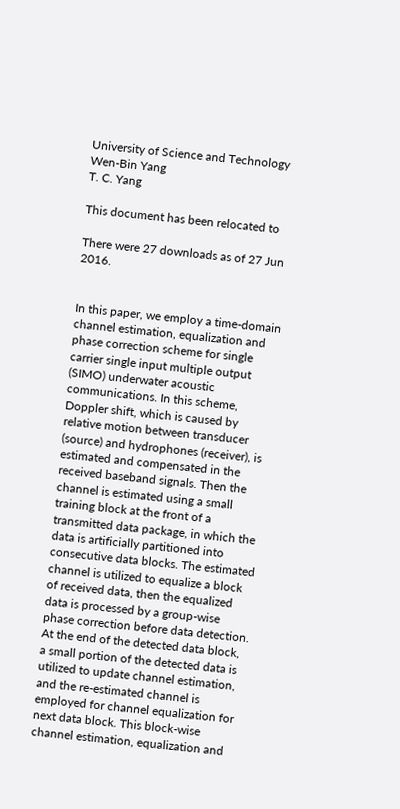University of Science and Technology
Wen-Bin Yang
T. C. Yang

This document has been relocated to

There were 27 downloads as of 27 Jun 2016.


In this paper, we employ a time-domain channel estimation, equalization and phase correction scheme for single carrier single input multiple output (SIMO) underwater acoustic communications. In this scheme, Doppler shift, which is caused by relative motion between transducer (source) and hydrophones (receiver), is estimated and compensated in the received baseband signals. Then the channel is estimated using a small training block at the front of a transmitted data package, in which the data is artificially partitioned into consecutive data blocks. The estimated channel is utilized to equalize a block of received data, then the equalized data is processed by a group-wise phase correction before data detection. At the end of the detected data block, a small portion of the detected data is utilized to update channel estimation, and the re-estimated channel is employed for channel equalization for next data block. This block-wise channel estimation, equalization and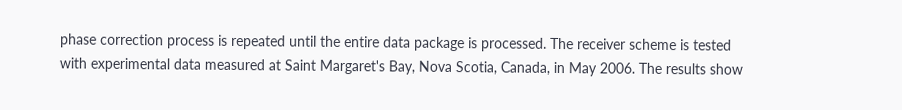phase correction process is repeated until the entire data package is processed. The receiver scheme is tested with experimental data measured at Saint Margaret's Bay, Nova Scotia, Canada, in May 2006. The results show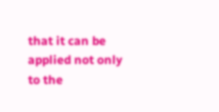that it can be applied not only to the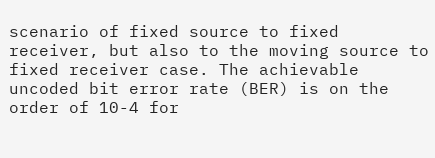scenario of fixed source to fixed receiver, but also to the moving source to fixed receiver case. The achievable uncoded bit error rate (BER) is on the order of 10-4 for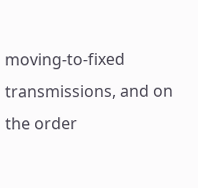moving-to-fixed transmissions, and on the order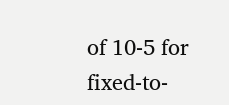of 10-5 for fixed-to-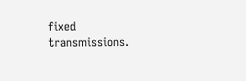fixed transmissions.